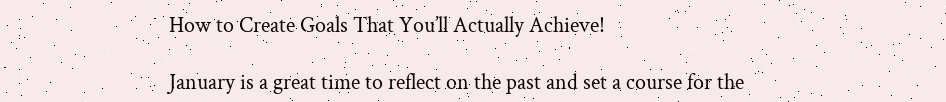How to Create Goals That You’ll Actually Achieve!

January is a great time to reflect on the past and set a course for the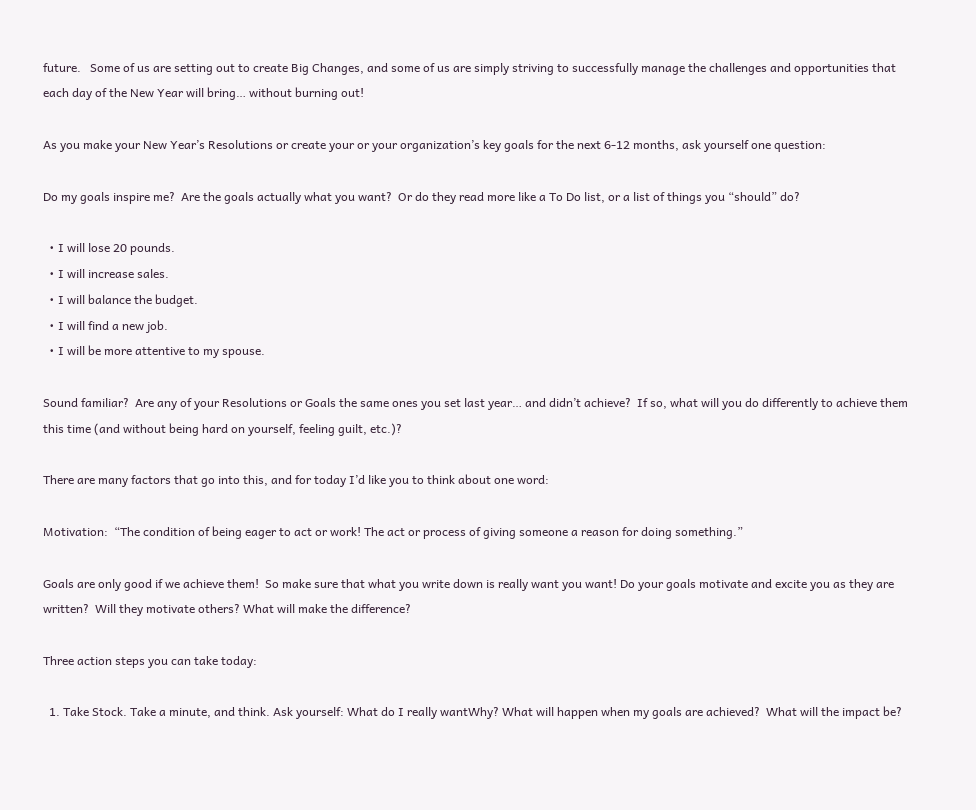future.   Some of us are setting out to create Big Changes, and some of us are simply striving to successfully manage the challenges and opportunities that each day of the New Year will bring… without burning out!

As you make your New Year’s Resolutions or create your or your organization’s key goals for the next 6-12 months, ask yourself one question:

Do my goals inspire me?  Are the goals actually what you want?  Or do they read more like a To Do list, or a list of things you “should” do?

  • I will lose 20 pounds.
  • I will increase sales.
  • I will balance the budget.
  • I will find a new job.
  • I will be more attentive to my spouse.

Sound familiar?  Are any of your Resolutions or Goals the same ones you set last year… and didn’t achieve?  If so, what will you do differently to achieve them this time (and without being hard on yourself, feeling guilt, etc.)?

There are many factors that go into this, and for today I’d like you to think about one word:

Motivation:  “The condition of being eager to act or work! The act or process of giving someone a reason for doing something.”

Goals are only good if we achieve them!  So make sure that what you write down is really want you want! Do your goals motivate and excite you as they are written?  Will they motivate others? What will make the difference?

Three action steps you can take today:

  1. Take Stock. Take a minute, and think. Ask yourself: What do I really wantWhy? What will happen when my goals are achieved?  What will the impact be?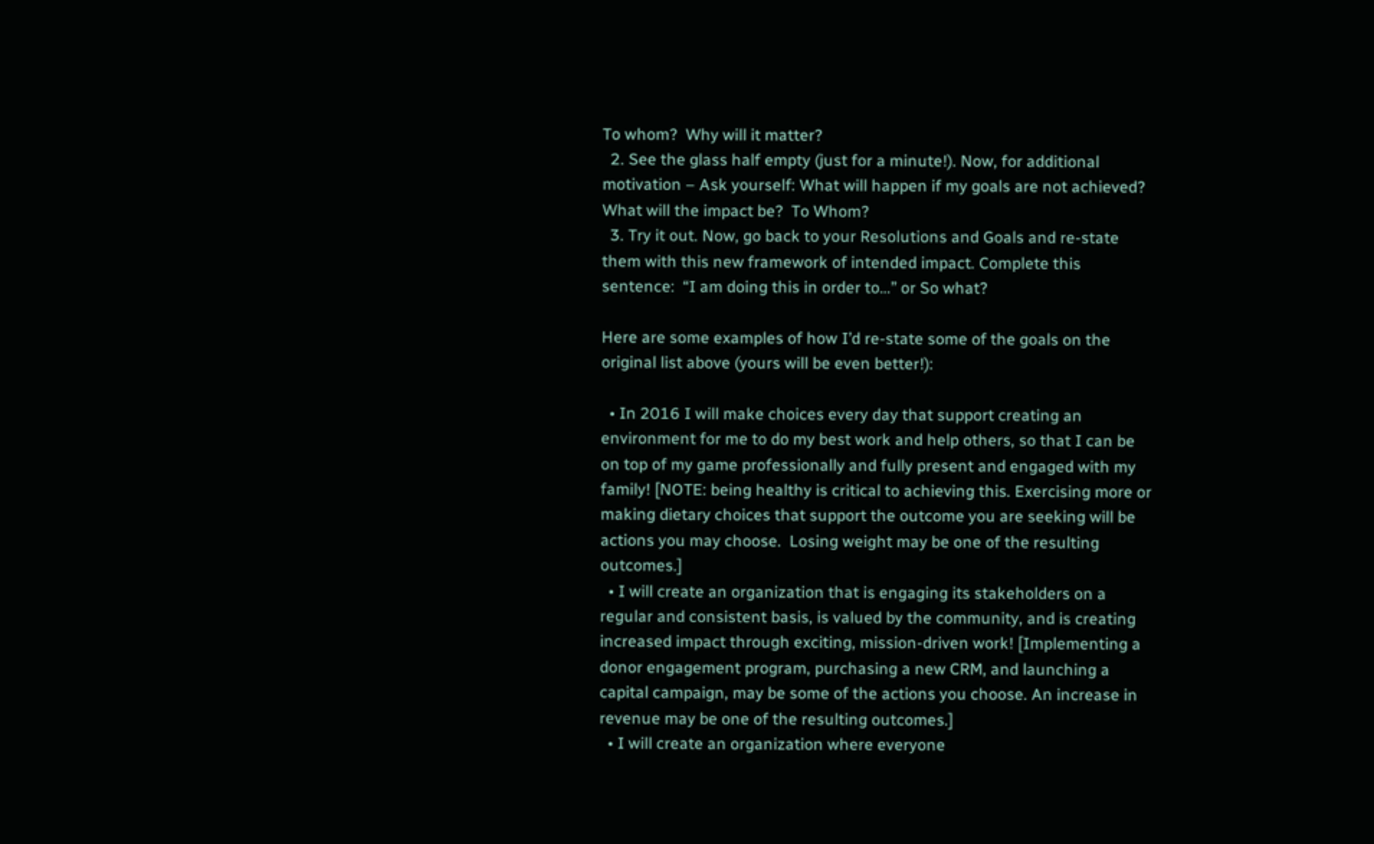To whom?  Why will it matter?
  2. See the glass half empty (just for a minute!). Now, for additional motivation – Ask yourself: What will happen if my goals are not achieved?  What will the impact be?  To Whom?
  3. Try it out. Now, go back to your Resolutions and Goals and re-state them with this new framework of intended impact. Complete this sentence:  “I am doing this in order to…” or So what?

Here are some examples of how I’d re-state some of the goals on the original list above (yours will be even better!):

  • In 2016 I will make choices every day that support creating an environment for me to do my best work and help others, so that I can be on top of my game professionally and fully present and engaged with my family! [NOTE: being healthy is critical to achieving this. Exercising more or making dietary choices that support the outcome you are seeking will be actions you may choose.  Losing weight may be one of the resulting outcomes.]
  • I will create an organization that is engaging its stakeholders on a regular and consistent basis, is valued by the community, and is creating increased impact through exciting, mission-driven work! [Implementing a donor engagement program, purchasing a new CRM, and launching a capital campaign, may be some of the actions you choose. An increase in revenue may be one of the resulting outcomes.]
  • I will create an organization where everyone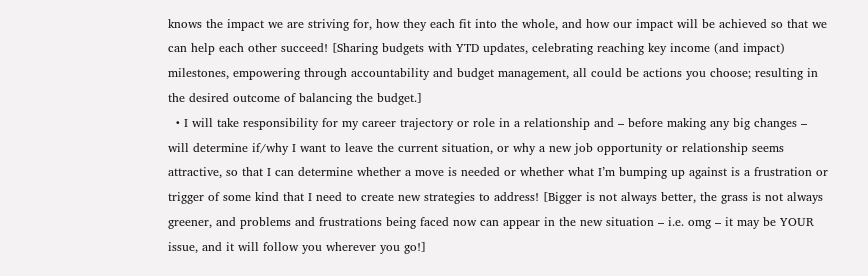knows the impact we are striving for, how they each fit into the whole, and how our impact will be achieved so that we can help each other succeed! [Sharing budgets with YTD updates, celebrating reaching key income (and impact) milestones, empowering through accountability and budget management, all could be actions you choose; resulting in the desired outcome of balancing the budget.]
  • I will take responsibility for my career trajectory or role in a relationship and – before making any big changes – will determine if/why I want to leave the current situation, or why a new job opportunity or relationship seems attractive, so that I can determine whether a move is needed or whether what I’m bumping up against is a frustration or trigger of some kind that I need to create new strategies to address! [Bigger is not always better, the grass is not always greener, and problems and frustrations being faced now can appear in the new situation – i.e. omg – it may be YOUR issue, and it will follow you wherever you go!]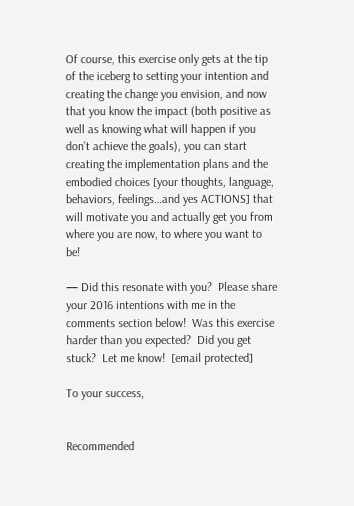Of course, this exercise only gets at the tip of the iceberg to setting your intention and creating the change you envision, and now that you know the impact (both positive as well as knowing what will happen if you don’t achieve the goals), you can start creating the implementation plans and the embodied choices [your thoughts, language, behaviors, feelings…and yes ACTIONS] that will motivate you and actually get you from where you are now, to where you want to be!

— Did this resonate with you?  Please share your 2016 intentions with me in the comments section below!  Was this exercise harder than you expected?  Did you get stuck?  Let me know!  [email protected]

To your success,


Recommended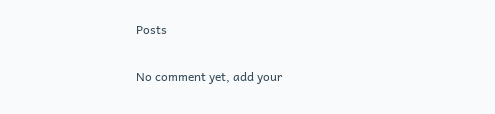Posts

No comment yet, add your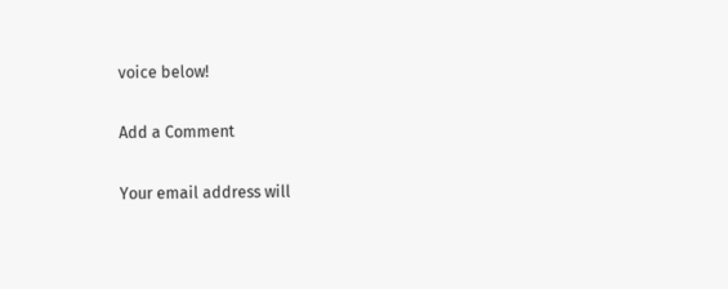voice below!

Add a Comment

Your email address will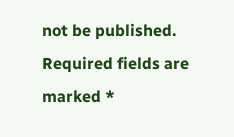not be published. Required fields are marked *